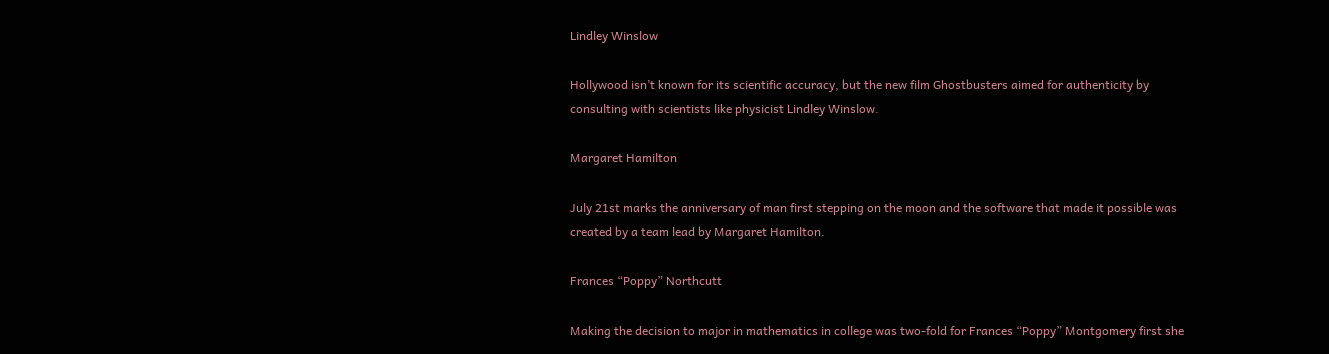Lindley Winslow

Hollywood isn’t known for its scientific accuracy, but the new film Ghostbusters aimed for authenticity by consulting with scientists like physicist Lindley Winslow.

Margaret Hamilton

July 21st marks the anniversary of man first stepping on the moon and the software that made it possible was created by a team lead by Margaret Hamilton.

Frances “Poppy” Northcutt

Making the decision to major in mathematics in college was two-fold for Frances “Poppy” Montgomery first she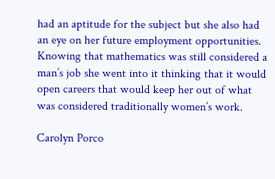had an aptitude for the subject but she also had an eye on her future employment opportunities. Knowing that mathematics was still considered a man’s job she went into it thinking that it would open careers that would keep her out of what was considered traditionally women’s work.

Carolyn Porco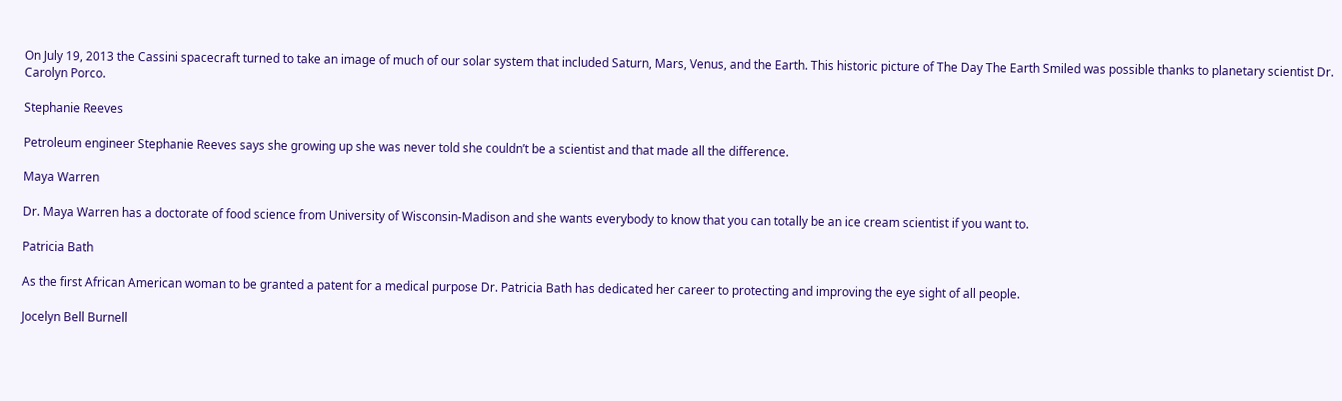On July 19, 2013 the Cassini spacecraft turned to take an image of much of our solar system that included Saturn, Mars, Venus, and the Earth. This historic picture of The Day The Earth Smiled was possible thanks to planetary scientist Dr. Carolyn Porco.

Stephanie Reeves

Petroleum engineer Stephanie Reeves says she growing up she was never told she couldn’t be a scientist and that made all the difference.

Maya Warren

Dr. Maya Warren has a doctorate of food science from University of Wisconsin-Madison and she wants everybody to know that you can totally be an ice cream scientist if you want to.

Patricia Bath

As the first African American woman to be granted a patent for a medical purpose Dr. Patricia Bath has dedicated her career to protecting and improving the eye sight of all people.

Jocelyn Bell Burnell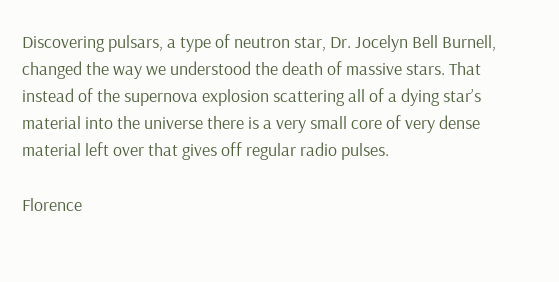Discovering pulsars, a type of neutron star, Dr. Jocelyn Bell Burnell, changed the way we understood the death of massive stars. That instead of the supernova explosion scattering all of a dying star’s material into the universe there is a very small core of very dense material left over that gives off regular radio pulses.

Florence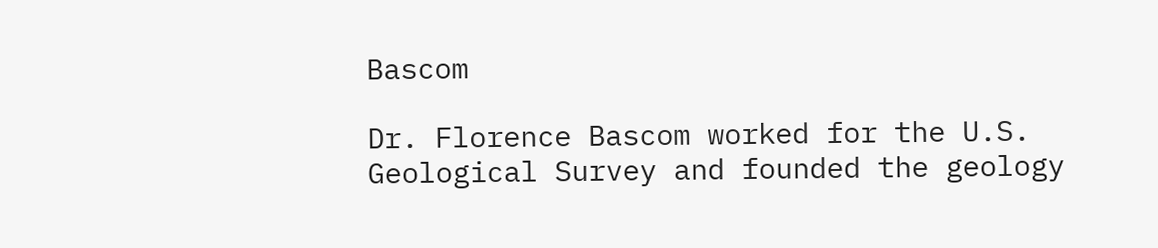Bascom

Dr. Florence Bascom worked for the U.S. Geological Survey and founded the geology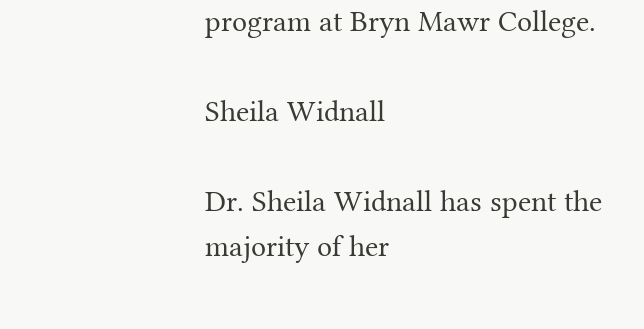program at Bryn Mawr College.

Sheila Widnall

Dr. Sheila Widnall has spent the majority of her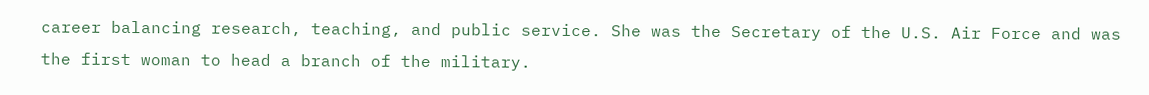career balancing research, teaching, and public service. She was the Secretary of the U.S. Air Force and was the first woman to head a branch of the military.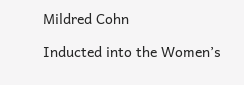Mildred Cohn

Inducted into the Women’s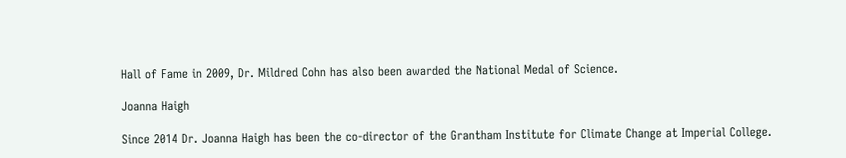Hall of Fame in 2009, Dr. Mildred Cohn has also been awarded the National Medal of Science.

Joanna Haigh

Since 2014 Dr. Joanna Haigh has been the co-director of the Grantham Institute for Climate Change at Imperial College.